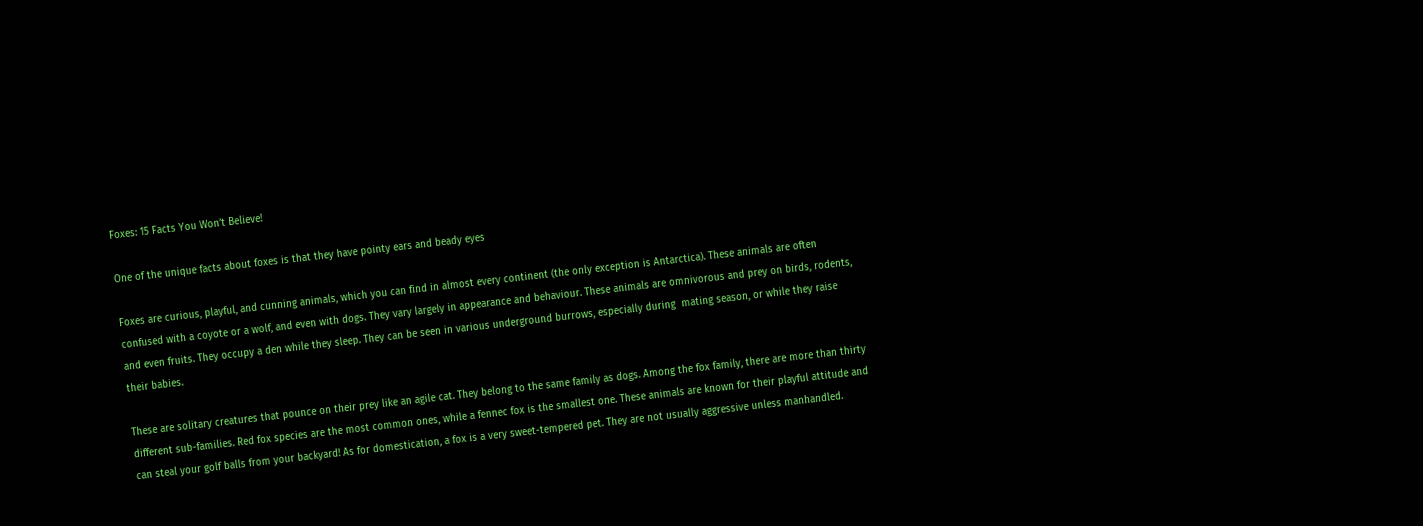Foxes: 15 Facts You Won’t Believe!

One of the unique facts about foxes is that they have pointy ears and beady eyes

Foxes are curious, playful, and cunning animals, which you can find in almost every continent (the only exception is Antarctica). These animals are often confused with a coyote or a wolf, and even with dogs. They vary largely in appearance and behaviour. These animals are omnivorous and prey on birds, rodents, and even fruits. They occupy a den while they sleep. They can be seen in various underground burrows, especially during  mating season, or while they raise their babies.

These are solitary creatures that pounce on their prey like an agile cat. They belong to the same family as dogs. Among the fox family, there are more than thirty different sub-families. Red fox species are the most common ones, while a fennec fox is the smallest one. These animals are known for their playful attitude and can steal your golf balls from your backyard! As for domestication, a fox is a very sweet-tempered pet. They are not usually aggressive unless manhandled.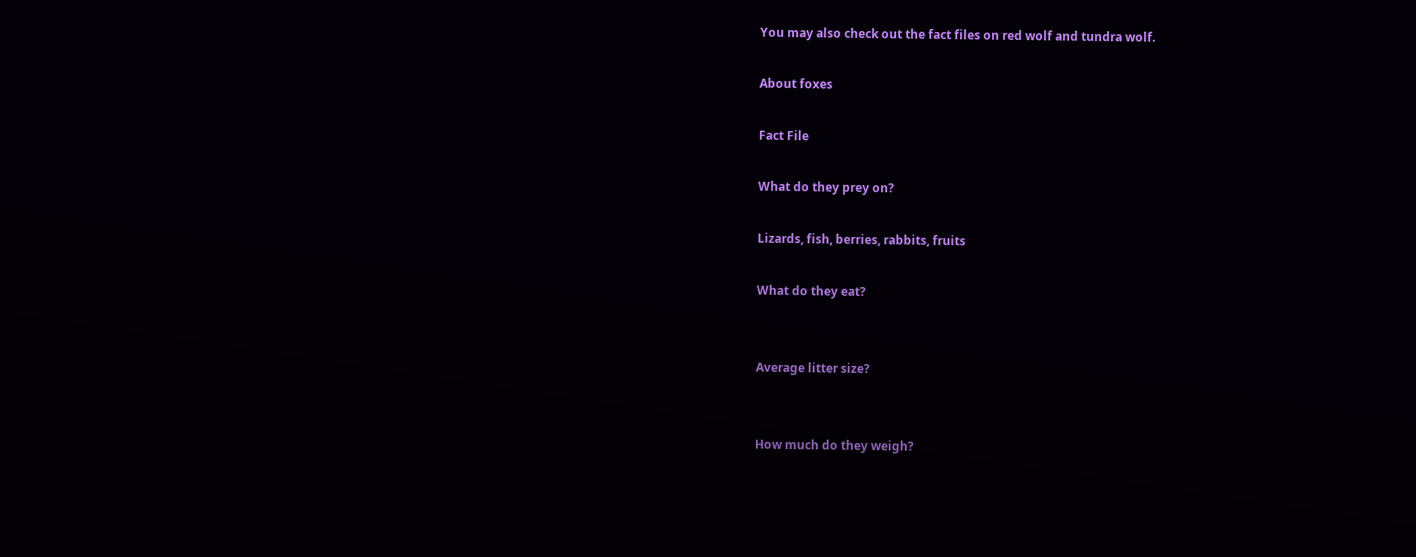You may also check out the fact files on red wolf and tundra wolf.

About foxes

Fact File

What do they prey on?

Lizards, fish, berries, rabbits, fruits

What do they eat?


Average litter size?


How much do they weigh?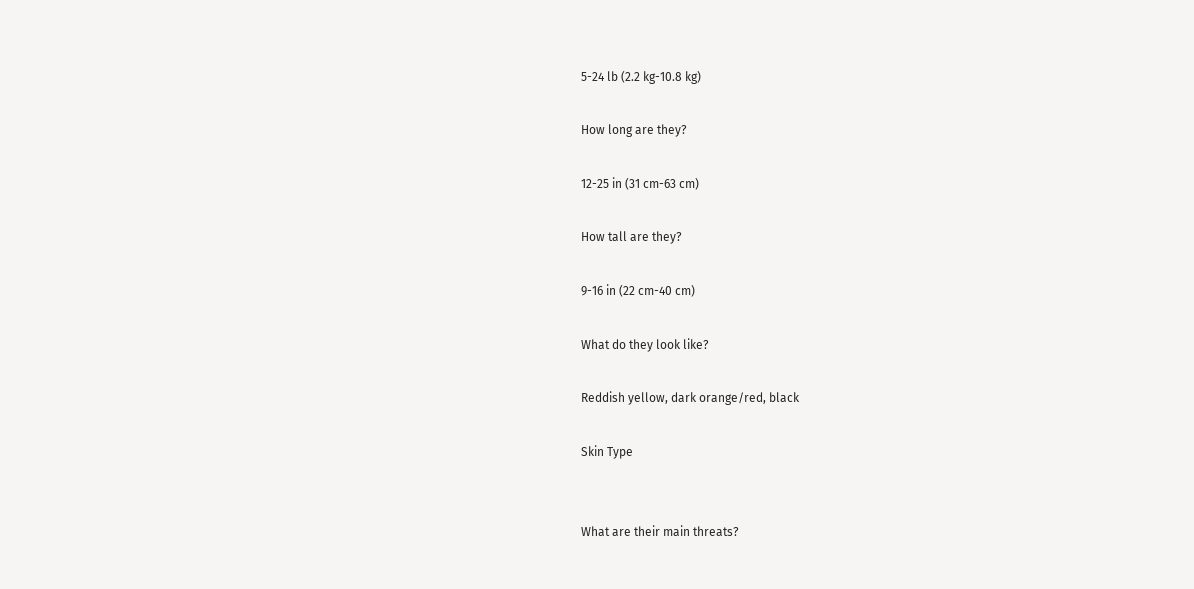5-24 lb (2.2 kg-10.8 kg)

How long are they?

12-25 in (31 cm-63 cm)

How tall are they?

9-16 in (22 cm-40 cm)

What do they look like?

Reddish yellow, dark orange/red, black

Skin Type


What are their main threats?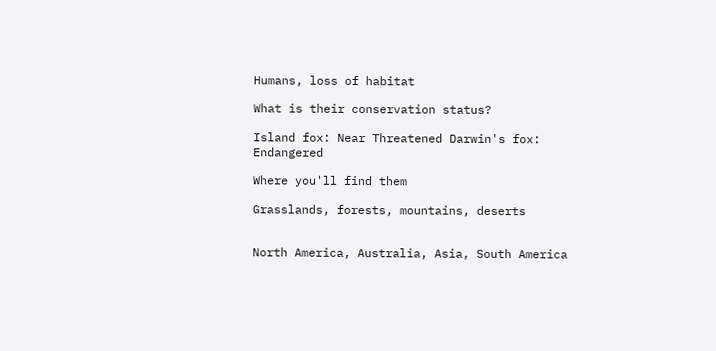Humans, loss of habitat

What is their conservation status?

Island fox: Near Threatened Darwin's fox: Endangered

Where you'll find them

Grasslands, forests, mountains, deserts


North America, Australia, Asia, South America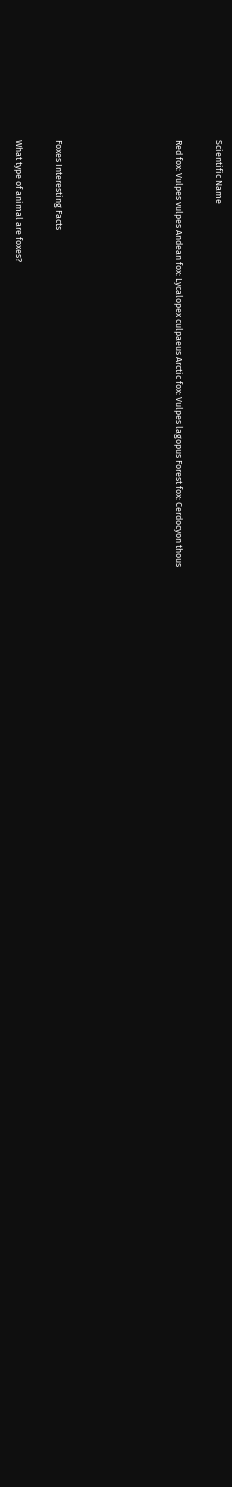Scientific Name

Red fox: Vulpes vulpes Andean fox: Lycalopex culpaeus Arctic fox: Vulpes lagopus Forest fox: Cerdocyon thous





Foxes Interesting Facts

What type of animal are foxes?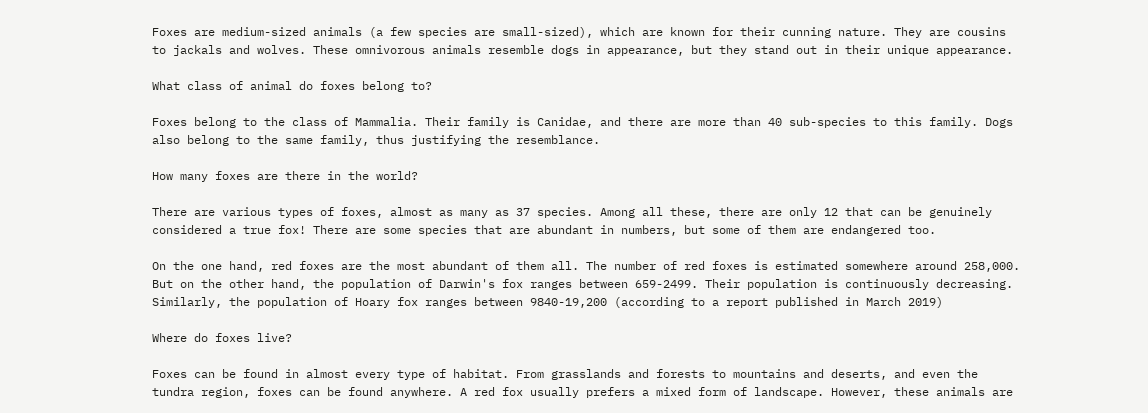Foxes are medium-sized animals (a few species are small-sized), which are known for their cunning nature. They are cousins to jackals and wolves. These omnivorous animals resemble dogs in appearance, but they stand out in their unique appearance.

What class of animal do foxes belong to?

Foxes belong to the class of Mammalia. Their family is Canidae, and there are more than 40 sub-species to this family. Dogs also belong to the same family, thus justifying the resemblance.

How many foxes are there in the world?

There are various types of foxes, almost as many as 37 species. Among all these, there are only 12 that can be genuinely considered a true fox! There are some species that are abundant in numbers, but some of them are endangered too.

On the one hand, red foxes are the most abundant of them all. The number of red foxes is estimated somewhere around 258,000. But on the other hand, the population of Darwin's fox ranges between 659-2499. Their population is continuously decreasing. Similarly, the population of Hoary fox ranges between 9840-19,200 (according to a report published in March 2019)

Where do foxes live?

Foxes can be found in almost every type of habitat. From grasslands and forests to mountains and deserts, and even the tundra region, foxes can be found anywhere. A red fox usually prefers a mixed form of landscape. However, these animals are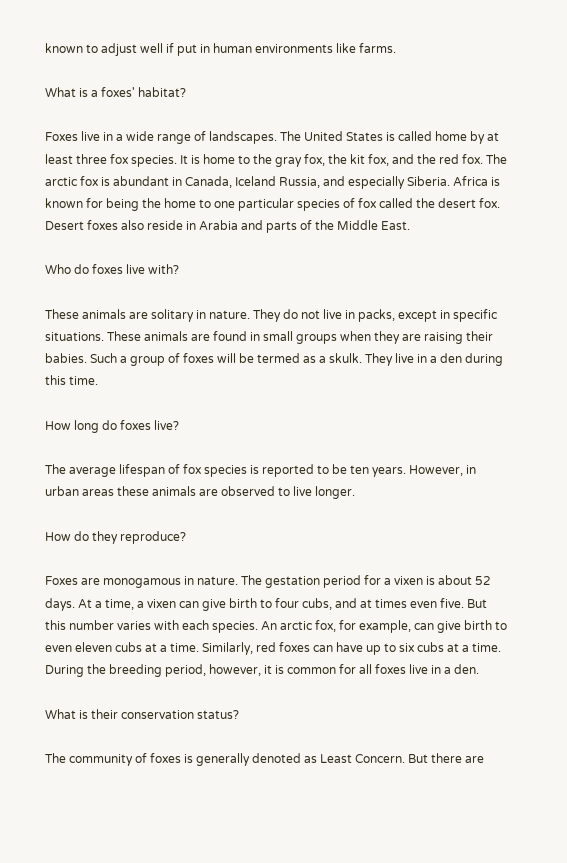known to adjust well if put in human environments like farms.

What is a foxes' habitat?

Foxes live in a wide range of landscapes. The United States is called home by at least three fox species. It is home to the gray fox, the kit fox, and the red fox. The arctic fox is abundant in Canada, Iceland Russia, and especially Siberia. Africa is known for being the home to one particular species of fox called the desert fox. Desert foxes also reside in Arabia and parts of the Middle East.

Who do foxes live with?

These animals are solitary in nature. They do not live in packs, except in specific situations. These animals are found in small groups when they are raising their babies. Such a group of foxes will be termed as a skulk. They live in a den during this time.

How long do foxes live?

The average lifespan of fox species is reported to be ten years. However, in urban areas these animals are observed to live longer.

How do they reproduce?

Foxes are monogamous in nature. The gestation period for a vixen is about 52 days. At a time, a vixen can give birth to four cubs, and at times even five. But this number varies with each species. An arctic fox, for example, can give birth to even eleven cubs at a time. Similarly, red foxes can have up to six cubs at a time. During the breeding period, however, it is common for all foxes live in a den.

What is their conservation status?

The community of foxes is generally denoted as Least Concern. But there are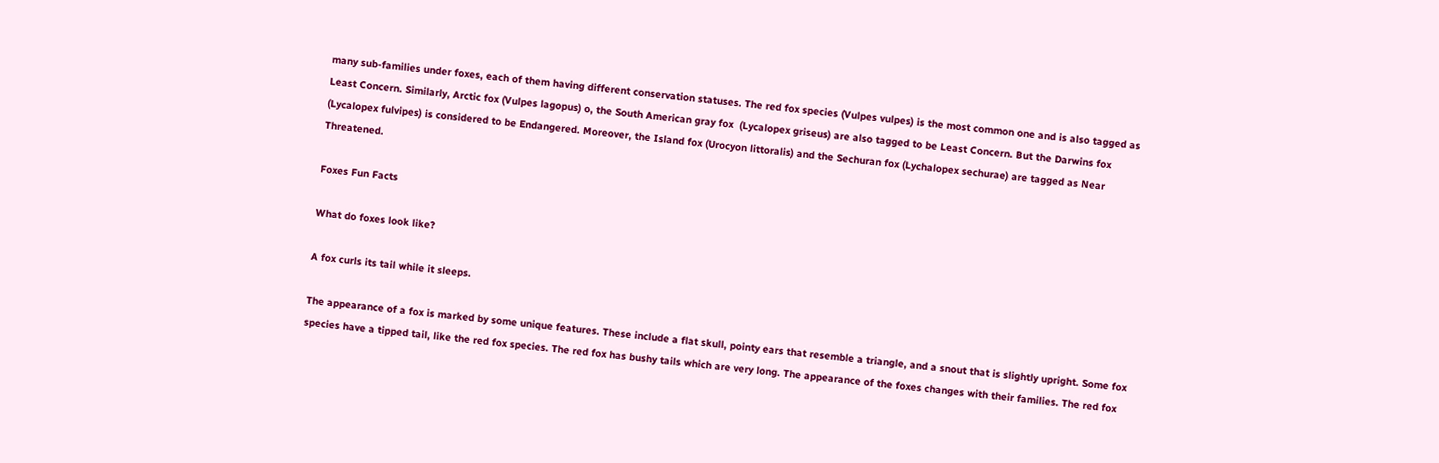many sub-families under foxes, each of them having different conservation statuses. The red fox species (Vulpes vulpes) is the most common one and is also tagged as Least Concern. Similarly, Arctic fox (Vulpes lagopus) o, the South American gray fox  (Lycalopex griseus) are also tagged to be Least Concern. But the Darwins fox (Lycalopex fulvipes) is considered to be Endangered. Moreover, the Island fox (Urocyon littoralis) and the Sechuran fox (Lychalopex sechurae) are tagged as Near Threatened.

Foxes Fun Facts

What do foxes look like?

A fox curls its tail while it sleeps.

The appearance of a fox is marked by some unique features. These include a flat skull, pointy ears that resemble a triangle, and a snout that is slightly upright. Some fox species have a tipped tail, like the red fox species. The red fox has bushy tails which are very long. The appearance of the foxes changes with their families. The red fox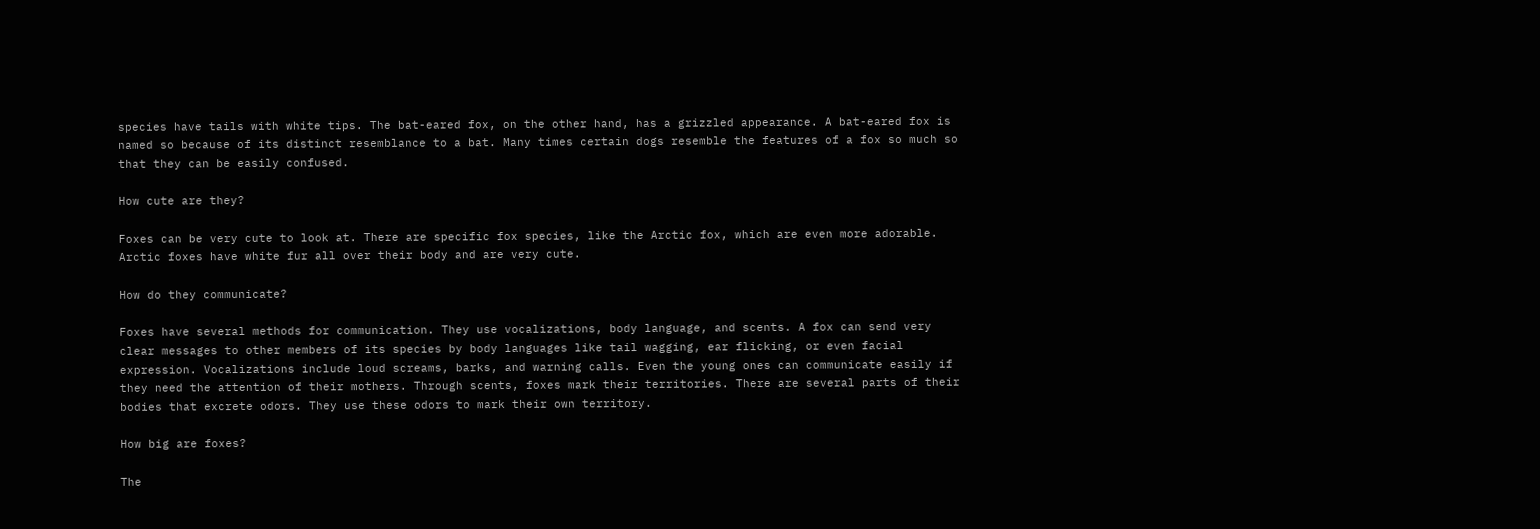species have tails with white tips. The bat-eared fox, on the other hand, has a grizzled appearance. A bat-eared fox is named so because of its distinct resemblance to a bat. Many times certain dogs resemble the features of a fox so much so that they can be easily confused.

How cute are they?

Foxes can be very cute to look at. There are specific fox species, like the Arctic fox, which are even more adorable. Arctic foxes have white fur all over their body and are very cute.

How do they communicate?

Foxes have several methods for communication. They use vocalizations, body language, and scents. A fox can send very clear messages to other members of its species by body languages like tail wagging, ear flicking, or even facial expression. Vocalizations include loud screams, barks, and warning calls. Even the young ones can communicate easily if they need the attention of their mothers. Through scents, foxes mark their territories. There are several parts of their bodies that excrete odors. They use these odors to mark their own territory.

How big are foxes?

The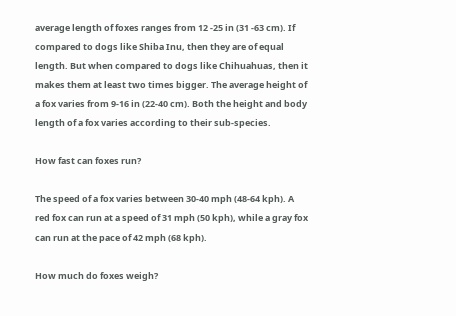average length of foxes ranges from 12 -25 in (31 -63 cm). If compared to dogs like Shiba Inu, then they are of equal length. But when compared to dogs like Chihuahuas, then it makes them at least two times bigger. The average height of a fox varies from 9-16 in (22-40 cm). Both the height and body length of a fox varies according to their sub-species.

How fast can foxes run?

The speed of a fox varies between 30-40 mph (48-64 kph). A red fox can run at a speed of 31 mph (50 kph), while a gray fox can run at the pace of 42 mph (68 kph).

How much do foxes weigh?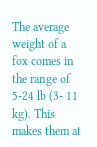The average weight of a fox comes in the range of 5-24 lb (3- 11 kg). This makes them at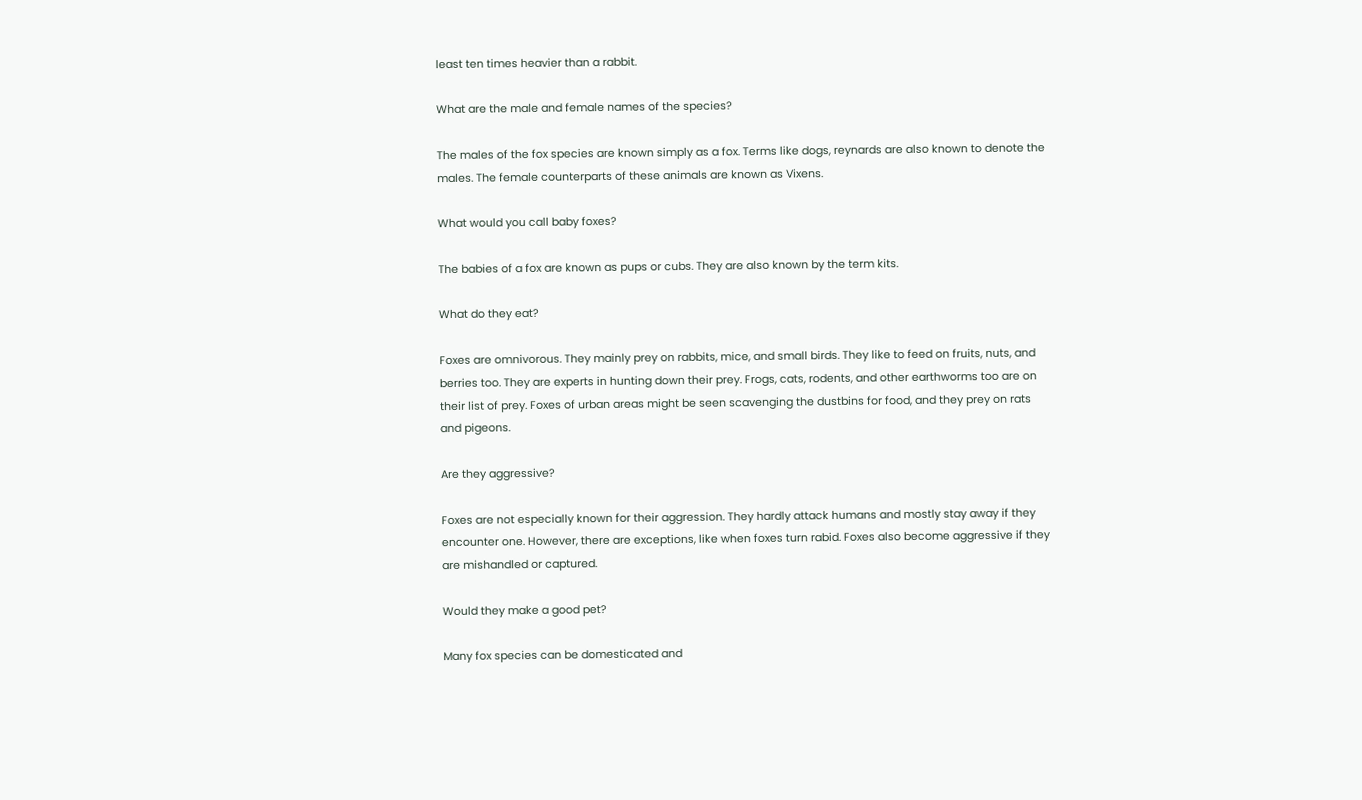least ten times heavier than a rabbit.

What are the male and female names of the species?

The males of the fox species are known simply as a fox. Terms like dogs, reynards are also known to denote the males. The female counterparts of these animals are known as Vixens.

What would you call baby foxes?

The babies of a fox are known as pups or cubs. They are also known by the term kits.

What do they eat?

Foxes are omnivorous. They mainly prey on rabbits, mice, and small birds. They like to feed on fruits, nuts, and berries too. They are experts in hunting down their prey. Frogs, cats, rodents, and other earthworms too are on their list of prey. Foxes of urban areas might be seen scavenging the dustbins for food, and they prey on rats and pigeons.

Are they aggressive?

Foxes are not especially known for their aggression. They hardly attack humans and mostly stay away if they encounter one. However, there are exceptions, like when foxes turn rabid. Foxes also become aggressive if they are mishandled or captured.

Would they make a good pet?

Many fox species can be domesticated and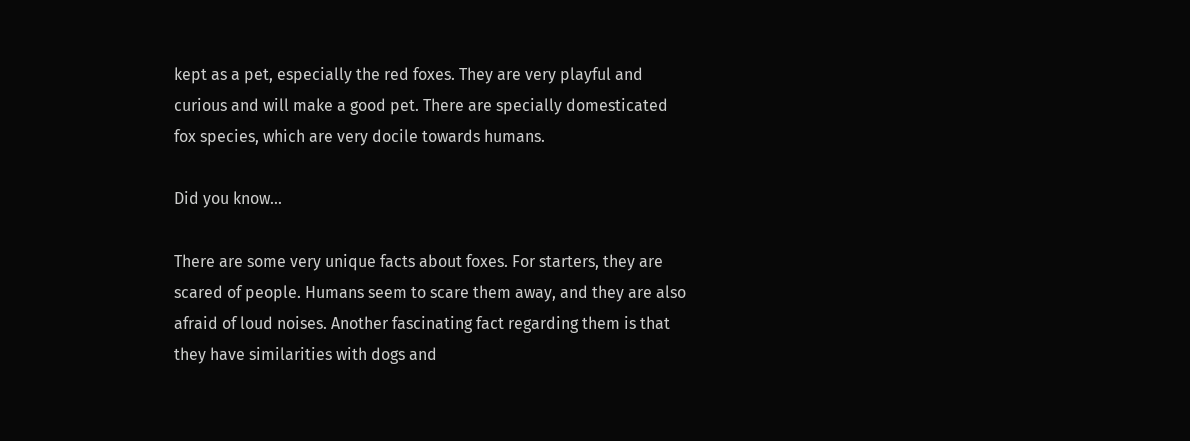kept as a pet, especially the red foxes. They are very playful and curious and will make a good pet. There are specially domesticated fox species, which are very docile towards humans.

Did you know...

There are some very unique facts about foxes. For starters, they are scared of people. Humans seem to scare them away, and they are also afraid of loud noises. Another fascinating fact regarding them is that they have similarities with dogs and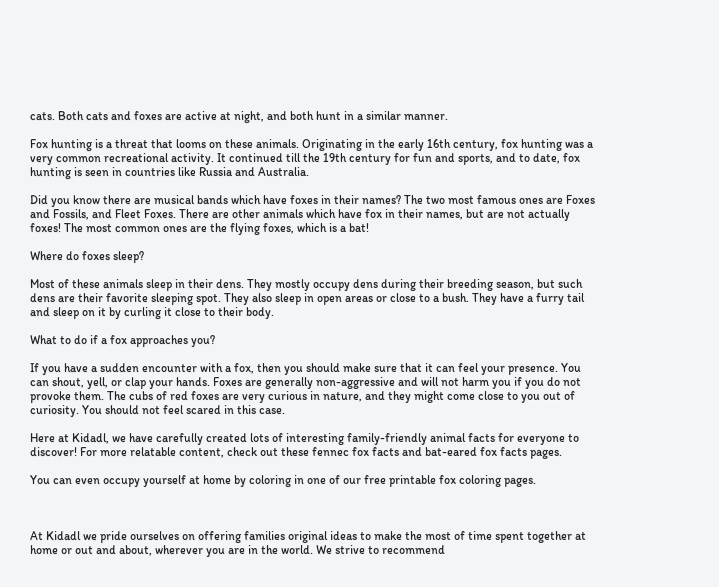cats. Both cats and foxes are active at night, and both hunt in a similar manner.

Fox hunting is a threat that looms on these animals. Originating in the early 16th century, fox hunting was a very common recreational activity. It continued till the 19th century for fun and sports, and to date, fox hunting is seen in countries like Russia and Australia.

Did you know there are musical bands which have foxes in their names? The two most famous ones are Foxes and Fossils, and Fleet Foxes. There are other animals which have fox in their names, but are not actually foxes! The most common ones are the flying foxes, which is a bat!

Where do foxes sleep?

Most of these animals sleep in their dens. They mostly occupy dens during their breeding season, but such dens are their favorite sleeping spot. They also sleep in open areas or close to a bush. They have a furry tail and sleep on it by curling it close to their body.

What to do if a fox approaches you?

If you have a sudden encounter with a fox, then you should make sure that it can feel your presence. You can shout, yell, or clap your hands. Foxes are generally non-aggressive and will not harm you if you do not provoke them. The cubs of red foxes are very curious in nature, and they might come close to you out of curiosity. You should not feel scared in this case.

Here at Kidadl, we have carefully created lots of interesting family-friendly animal facts for everyone to discover! For more relatable content, check out these fennec fox facts and bat-eared fox facts pages.

You can even occupy yourself at home by coloring in one of our free printable fox coloring pages.



At Kidadl we pride ourselves on offering families original ideas to make the most of time spent together at home or out and about, wherever you are in the world. We strive to recommend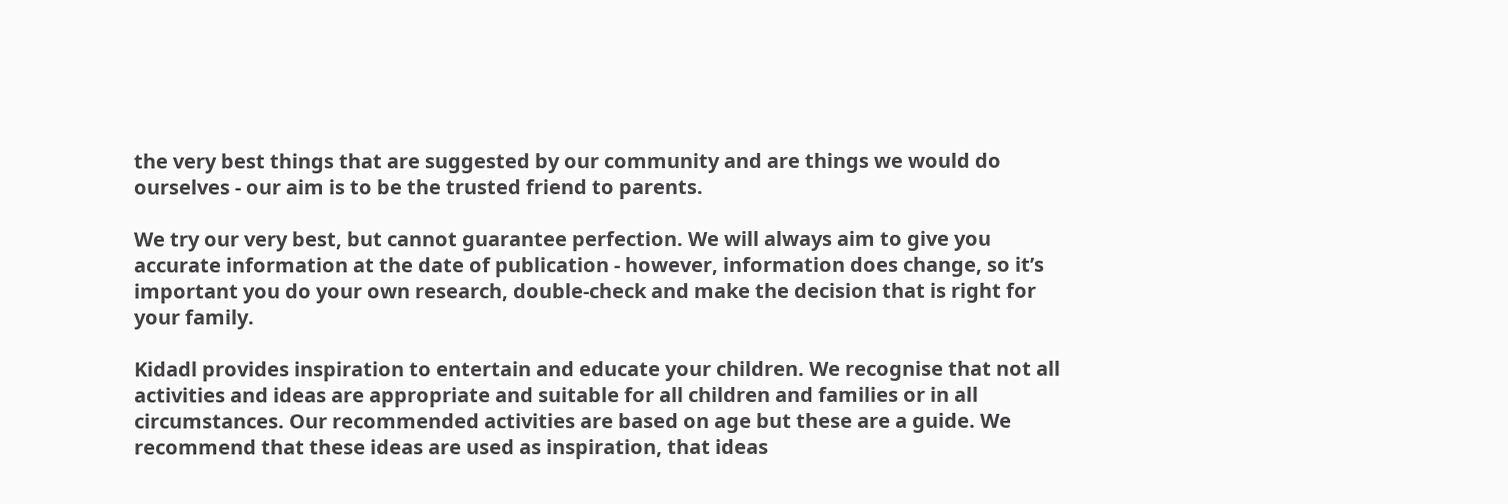the very best things that are suggested by our community and are things we would do ourselves - our aim is to be the trusted friend to parents.

We try our very best, but cannot guarantee perfection. We will always aim to give you accurate information at the date of publication - however, information does change, so it’s important you do your own research, double-check and make the decision that is right for your family.

Kidadl provides inspiration to entertain and educate your children. We recognise that not all activities and ideas are appropriate and suitable for all children and families or in all circumstances. Our recommended activities are based on age but these are a guide. We recommend that these ideas are used as inspiration, that ideas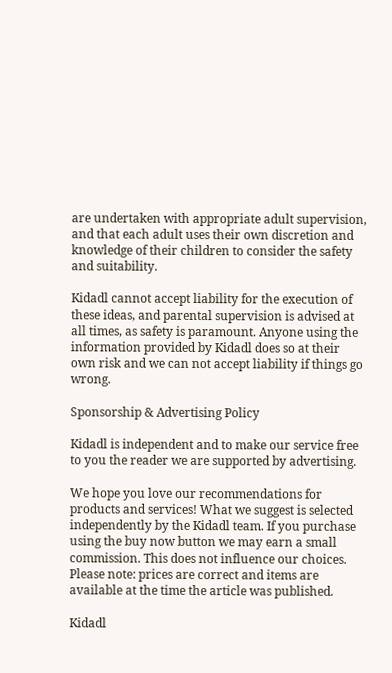are undertaken with appropriate adult supervision, and that each adult uses their own discretion and knowledge of their children to consider the safety and suitability.

Kidadl cannot accept liability for the execution of these ideas, and parental supervision is advised at all times, as safety is paramount. Anyone using the information provided by Kidadl does so at their own risk and we can not accept liability if things go wrong.

Sponsorship & Advertising Policy

Kidadl is independent and to make our service free to you the reader we are supported by advertising.

We hope you love our recommendations for products and services! What we suggest is selected independently by the Kidadl team. If you purchase using the buy now button we may earn a small commission. This does not influence our choices. Please note: prices are correct and items are available at the time the article was published.

Kidadl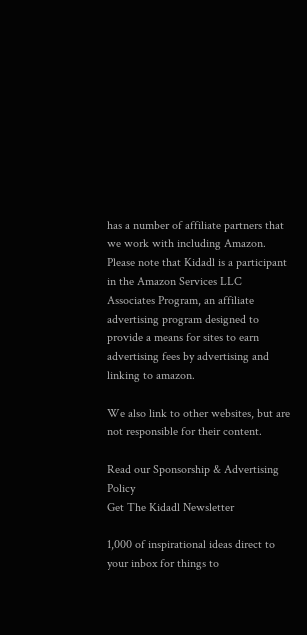has a number of affiliate partners that we work with including Amazon. Please note that Kidadl is a participant in the Amazon Services LLC Associates Program, an affiliate advertising program designed to provide a means for sites to earn advertising fees by advertising and linking to amazon.

We also link to other websites, but are not responsible for their content.

Read our Sponsorship & Advertising Policy
Get The Kidadl Newsletter

1,000 of inspirational ideas direct to your inbox for things to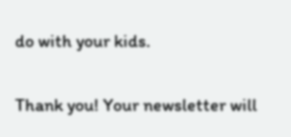do with your kids.

Thank you! Your newsletter will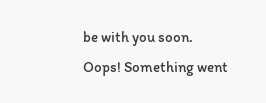be with you soon.
Oops! Something went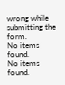wrong while submitting the form.
No items found.
No items found.